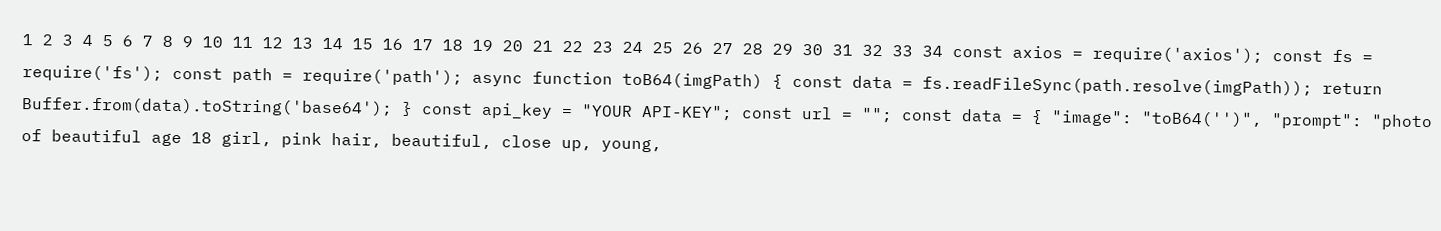1 2 3 4 5 6 7 8 9 10 11 12 13 14 15 16 17 18 19 20 21 22 23 24 25 26 27 28 29 30 31 32 33 34 const axios = require('axios'); const fs = require('fs'); const path = require('path'); async function toB64(imgPath) { const data = fs.readFileSync(path.resolve(imgPath)); return Buffer.from(data).toString('base64'); } const api_key = "YOUR API-KEY"; const url = ""; const data = { "image": "toB64('')", "prompt": "photo of beautiful age 18 girl, pink hair, beautiful, close up, young,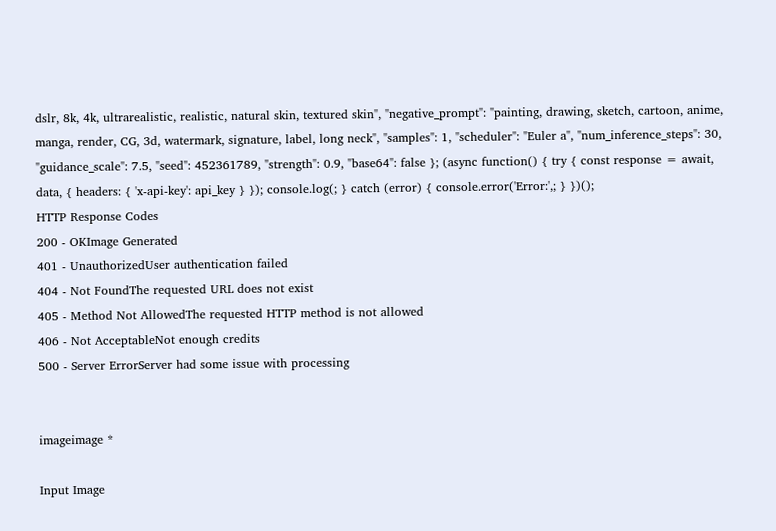dslr, 8k, 4k, ultrarealistic, realistic, natural skin, textured skin", "negative_prompt": "painting, drawing, sketch, cartoon, anime, manga, render, CG, 3d, watermark, signature, label, long neck", "samples": 1, "scheduler": "Euler a", "num_inference_steps": 30, "guidance_scale": 7.5, "seed": 452361789, "strength": 0.9, "base64": false }; (async function() { try { const response = await, data, { headers: { 'x-api-key': api_key } }); console.log(; } catch (error) { console.error('Error:',; } })();
HTTP Response Codes
200 - OKImage Generated
401 - UnauthorizedUser authentication failed
404 - Not FoundThe requested URL does not exist
405 - Method Not AllowedThe requested HTTP method is not allowed
406 - Not AcceptableNot enough credits
500 - Server ErrorServer had some issue with processing


imageimage *

Input Image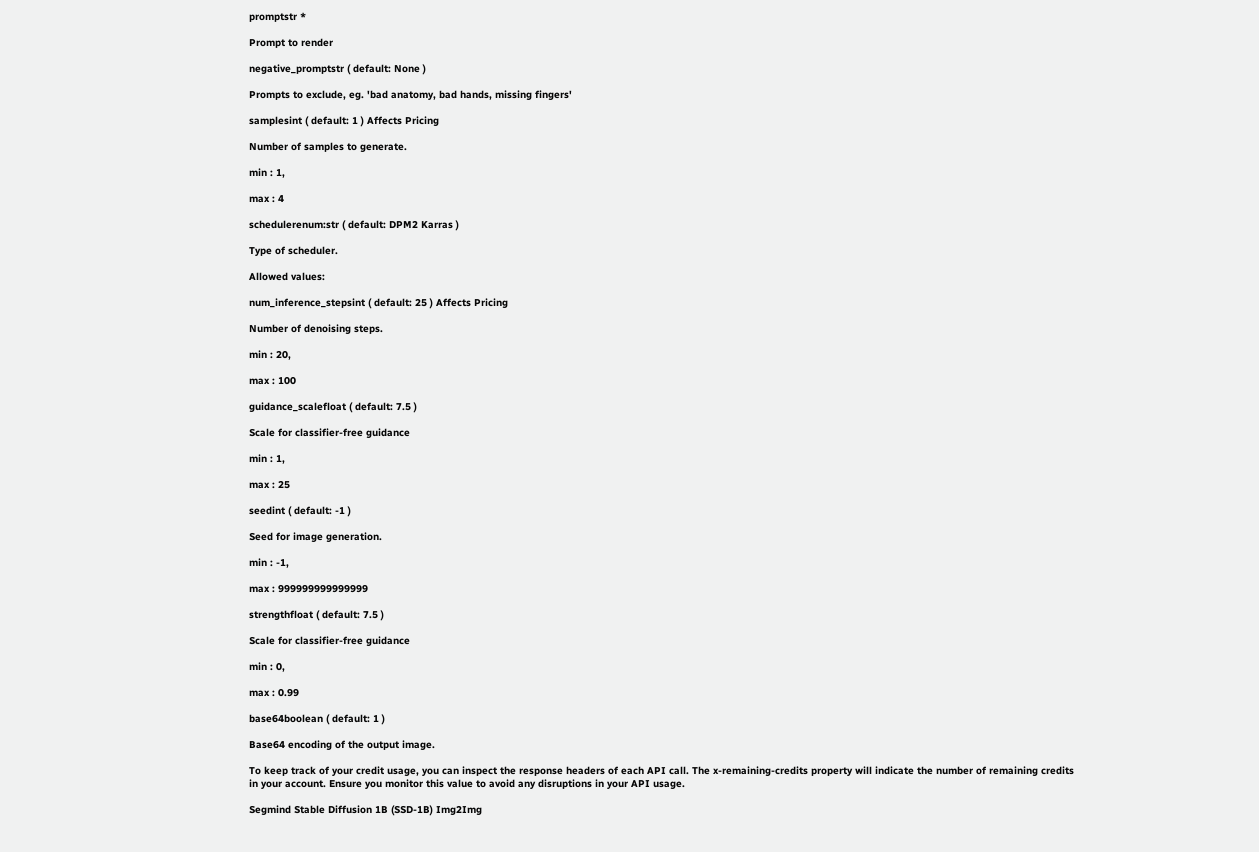promptstr *

Prompt to render

negative_promptstr ( default: None )

Prompts to exclude, eg. 'bad anatomy, bad hands, missing fingers'

samplesint ( default: 1 ) Affects Pricing

Number of samples to generate.

min : 1,

max : 4

schedulerenum:str ( default: DPM2 Karras )

Type of scheduler.

Allowed values:

num_inference_stepsint ( default: 25 ) Affects Pricing

Number of denoising steps.

min : 20,

max : 100

guidance_scalefloat ( default: 7.5 )

Scale for classifier-free guidance

min : 1,

max : 25

seedint ( default: -1 )

Seed for image generation.

min : -1,

max : 999999999999999

strengthfloat ( default: 7.5 )

Scale for classifier-free guidance

min : 0,

max : 0.99

base64boolean ( default: 1 )

Base64 encoding of the output image.

To keep track of your credit usage, you can inspect the response headers of each API call. The x-remaining-credits property will indicate the number of remaining credits in your account. Ensure you monitor this value to avoid any disruptions in your API usage.

Segmind Stable Diffusion 1B (SSD-1B) Img2Img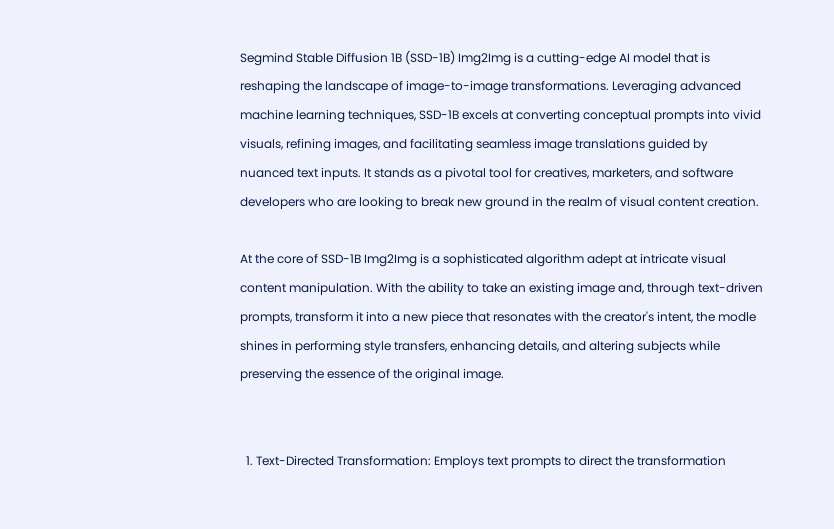Segmind Stable Diffusion 1B (SSD-1B) Img2Img is a cutting-edge AI model that is reshaping the landscape of image-to-image transformations. Leveraging advanced machine learning techniques, SSD-1B excels at converting conceptual prompts into vivid visuals, refining images, and facilitating seamless image translations guided by nuanced text inputs. It stands as a pivotal tool for creatives, marketers, and software developers who are looking to break new ground in the realm of visual content creation.

At the core of SSD-1B Img2Img is a sophisticated algorithm adept at intricate visual content manipulation. With the ability to take an existing image and, through text-driven prompts, transform it into a new piece that resonates with the creator's intent, the modle shines in performing style transfers, enhancing details, and altering subjects while preserving the essence of the original image.


  1. Text-Directed Transformation: Employs text prompts to direct the transformation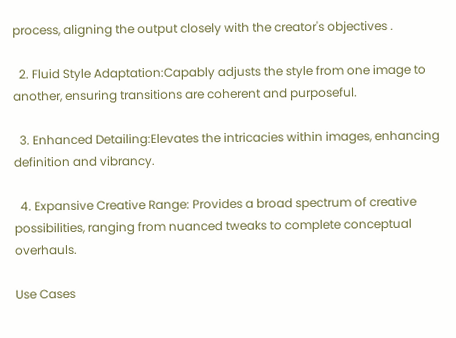process, aligning the output closely with the creator's objectives .

  2. Fluid Style Adaptation:Capably adjusts the style from one image to another, ensuring transitions are coherent and purposeful.

  3. Enhanced Detailing:Elevates the intricacies within images, enhancing definition and vibrancy.

  4. Expansive Creative Range: Provides a broad spectrum of creative possibilities, ranging from nuanced tweaks to complete conceptual overhauls.

Use Cases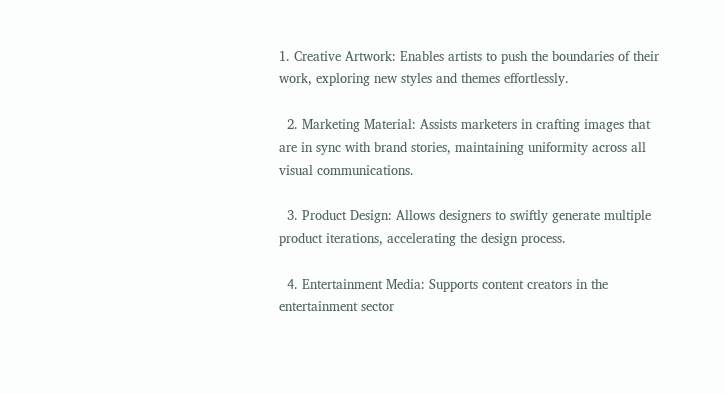1. Creative Artwork: Enables artists to push the boundaries of their work, exploring new styles and themes effortlessly.

  2. Marketing Material: Assists marketers in crafting images that are in sync with brand stories, maintaining uniformity across all visual communications.

  3. Product Design: Allows designers to swiftly generate multiple product iterations, accelerating the design process.

  4. Entertainment Media: Supports content creators in the entertainment sector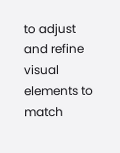to adjust and refine visual elements to match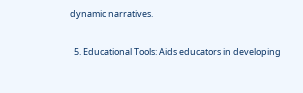dynamic narratives.

  5. Educational Tools: Aids educators in developing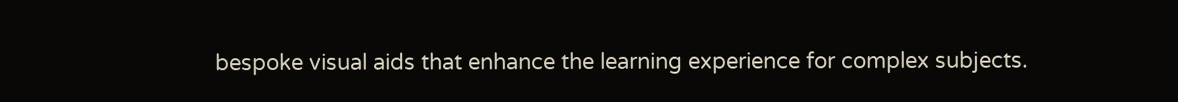bespoke visual aids that enhance the learning experience for complex subjects.